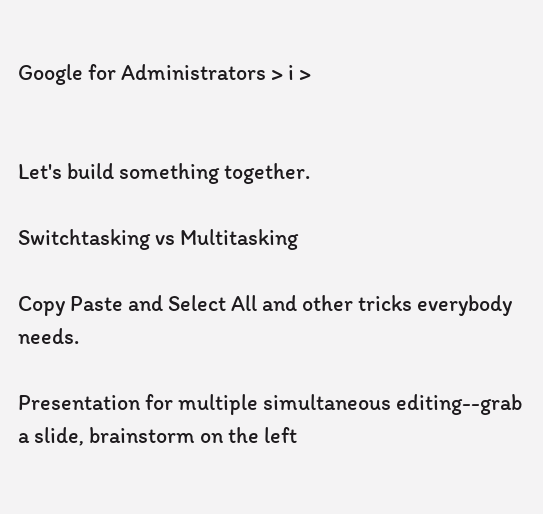Google for Administrators > i >


Let's build something together.

Switchtasking vs Multitasking

Copy Paste and Select All and other tricks everybody needs.

Presentation for multiple simultaneous editing--grab a slide, brainstorm on the left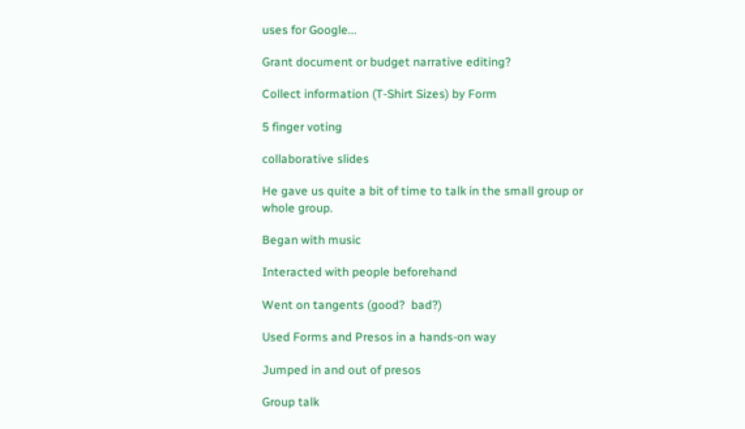uses for Google...

Grant document or budget narrative editing?

Collect information (T-Shirt Sizes) by Form

5 finger voting

collaborative slides

He gave us quite a bit of time to talk in the small group or whole group.

Began with music

Interacted with people beforehand

Went on tangents (good?  bad?)

Used Forms and Presos in a hands-on way

Jumped in and out of presos

Group talk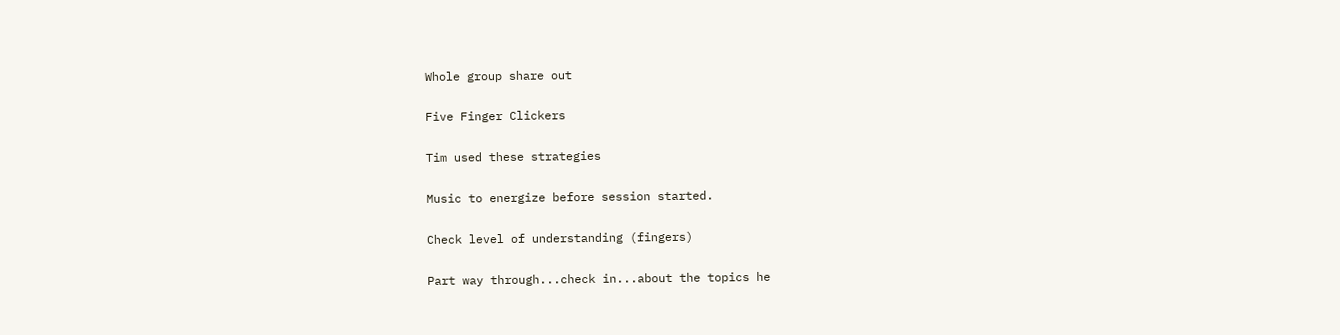Whole group share out

Five Finger Clickers

Tim used these strategies

Music to energize before session started.

Check level of understanding (fingers)

Part way through...check in...about the topics he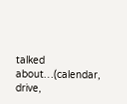talked about…(calendar, drive,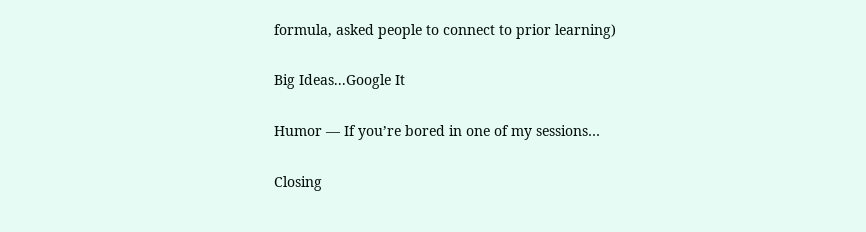formula, asked people to connect to prior learning)

Big Ideas...Google It

Humor — If you’re bored in one of my sessions…

Closing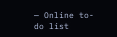— Online to-do list